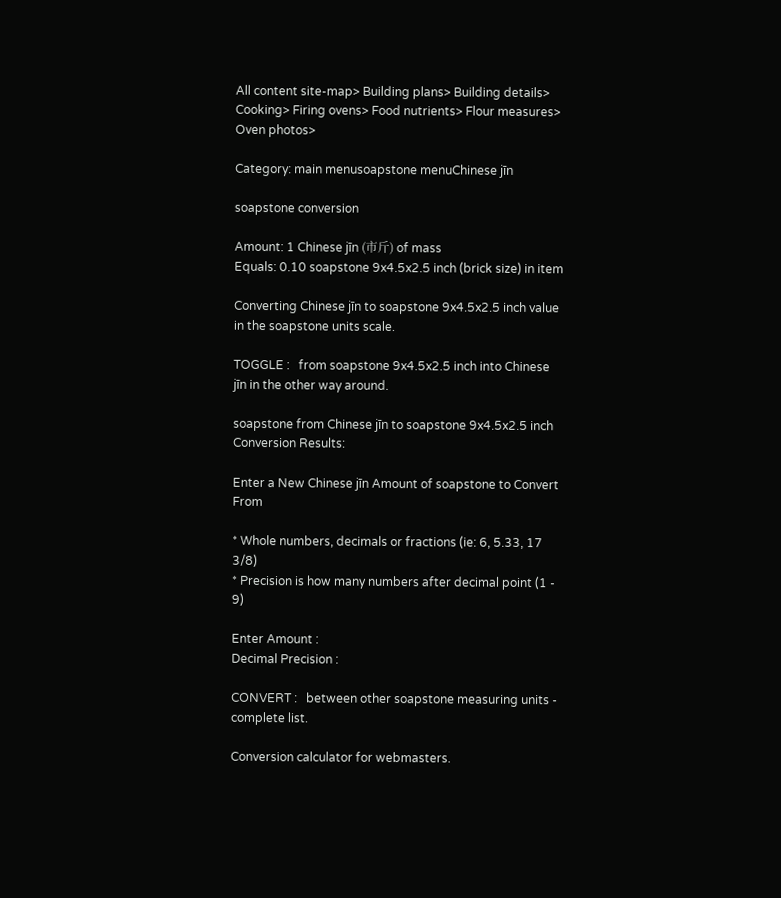All content site-map> Building plans> Building details> Cooking> Firing ovens> Food nutrients> Flour measures> Oven photos>

Category: main menusoapstone menuChinese jīn

soapstone conversion

Amount: 1 Chinese jīn (市斤) of mass
Equals: 0.10 soapstone 9x4.5x2.5 inch (brick size) in item

Converting Chinese jīn to soapstone 9x4.5x2.5 inch value in the soapstone units scale.

TOGGLE :   from soapstone 9x4.5x2.5 inch into Chinese jīn in the other way around.

soapstone from Chinese jīn to soapstone 9x4.5x2.5 inch Conversion Results:

Enter a New Chinese jīn Amount of soapstone to Convert From

* Whole numbers, decimals or fractions (ie: 6, 5.33, 17 3/8)
* Precision is how many numbers after decimal point (1 - 9)

Enter Amount :
Decimal Precision :

CONVERT :   between other soapstone measuring units - complete list.

Conversion calculator for webmasters.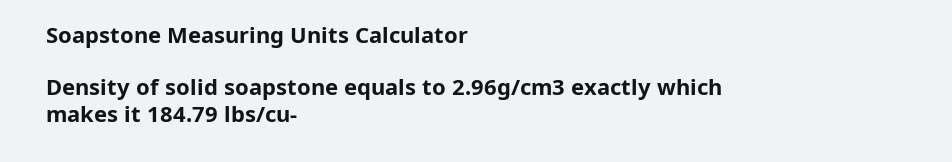Soapstone Measuring Units Calculator

Density of solid soapstone equals to 2.96g/cm3 exactly which makes it 184.79 lbs/cu-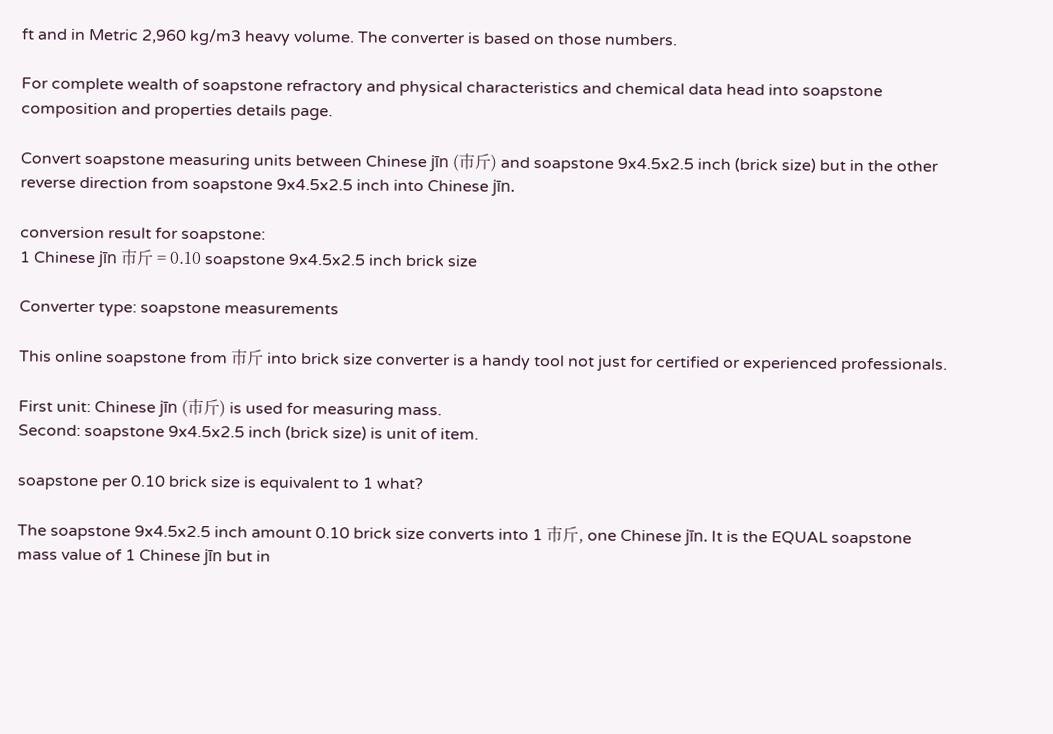ft and in Metric 2,960 kg/m3 heavy volume. The converter is based on those numbers.

For complete wealth of soapstone refractory and physical characteristics and chemical data head into soapstone composition and properties details page.

Convert soapstone measuring units between Chinese jīn (市斤) and soapstone 9x4.5x2.5 inch (brick size) but in the other reverse direction from soapstone 9x4.5x2.5 inch into Chinese jīn.

conversion result for soapstone:
1 Chinese jīn 市斤 = 0.10 soapstone 9x4.5x2.5 inch brick size

Converter type: soapstone measurements

This online soapstone from 市斤 into brick size converter is a handy tool not just for certified or experienced professionals.

First unit: Chinese jīn (市斤) is used for measuring mass.
Second: soapstone 9x4.5x2.5 inch (brick size) is unit of item.

soapstone per 0.10 brick size is equivalent to 1 what?

The soapstone 9x4.5x2.5 inch amount 0.10 brick size converts into 1 市斤, one Chinese jīn. It is the EQUAL soapstone mass value of 1 Chinese jīn but in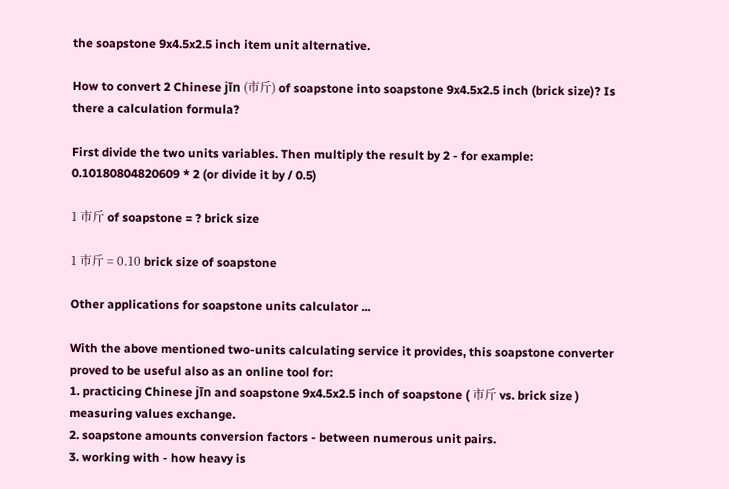the soapstone 9x4.5x2.5 inch item unit alternative.

How to convert 2 Chinese jīn (市斤) of soapstone into soapstone 9x4.5x2.5 inch (brick size)? Is there a calculation formula?

First divide the two units variables. Then multiply the result by 2 - for example:
0.10180804820609 * 2 (or divide it by / 0.5)

1 市斤 of soapstone = ? brick size

1 市斤 = 0.10 brick size of soapstone

Other applications for soapstone units calculator ...

With the above mentioned two-units calculating service it provides, this soapstone converter proved to be useful also as an online tool for:
1. practicing Chinese jīn and soapstone 9x4.5x2.5 inch of soapstone ( 市斤 vs. brick size ) measuring values exchange.
2. soapstone amounts conversion factors - between numerous unit pairs.
3. working with - how heavy is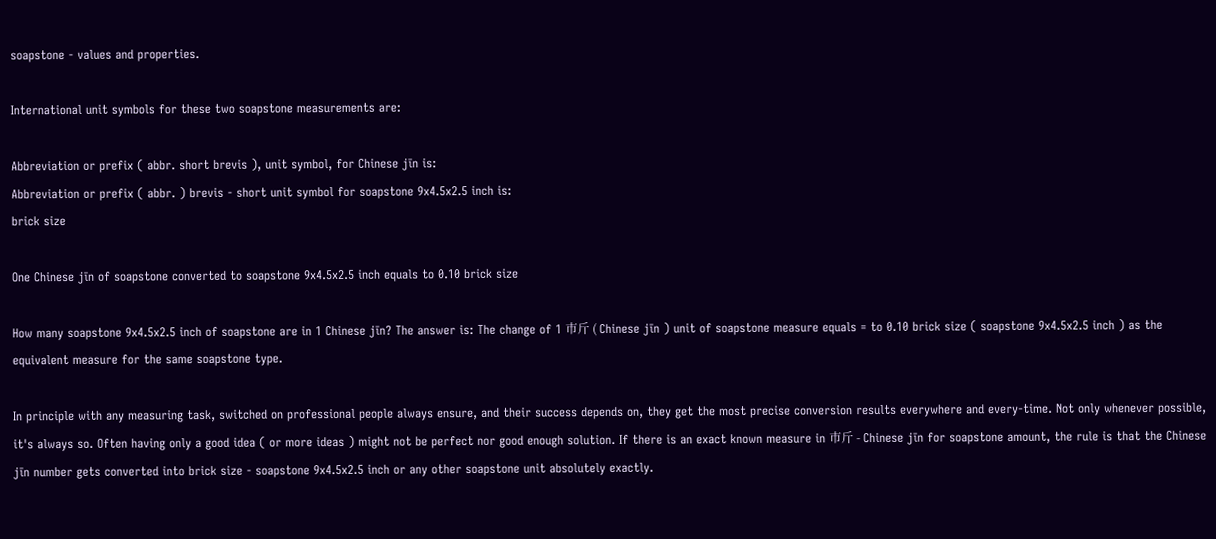soapstone - values and properties.

International unit symbols for these two soapstone measurements are:

Abbreviation or prefix ( abbr. short brevis ), unit symbol, for Chinese jīn is:
Abbreviation or prefix ( abbr. ) brevis - short unit symbol for soapstone 9x4.5x2.5 inch is:
brick size

One Chinese jīn of soapstone converted to soapstone 9x4.5x2.5 inch equals to 0.10 brick size

How many soapstone 9x4.5x2.5 inch of soapstone are in 1 Chinese jīn? The answer is: The change of 1 市斤 ( Chinese jīn ) unit of soapstone measure equals = to 0.10 brick size ( soapstone 9x4.5x2.5 inch ) as the equivalent measure for the same soapstone type.

In principle with any measuring task, switched on professional people always ensure, and their success depends on, they get the most precise conversion results everywhere and every-time. Not only whenever possible, it's always so. Often having only a good idea ( or more ideas ) might not be perfect nor good enough solution. If there is an exact known measure in 市斤 - Chinese jīn for soapstone amount, the rule is that the Chinese jīn number gets converted into brick size - soapstone 9x4.5x2.5 inch or any other soapstone unit absolutely exactly.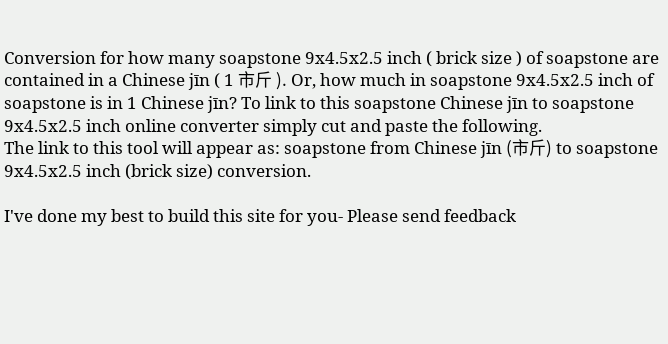Conversion for how many soapstone 9x4.5x2.5 inch ( brick size ) of soapstone are contained in a Chinese jīn ( 1 市斤 ). Or, how much in soapstone 9x4.5x2.5 inch of soapstone is in 1 Chinese jīn? To link to this soapstone Chinese jīn to soapstone 9x4.5x2.5 inch online converter simply cut and paste the following.
The link to this tool will appear as: soapstone from Chinese jīn (市斤) to soapstone 9x4.5x2.5 inch (brick size) conversion.

I've done my best to build this site for you- Please send feedback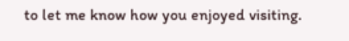to let me know how you enjoyed visiting.